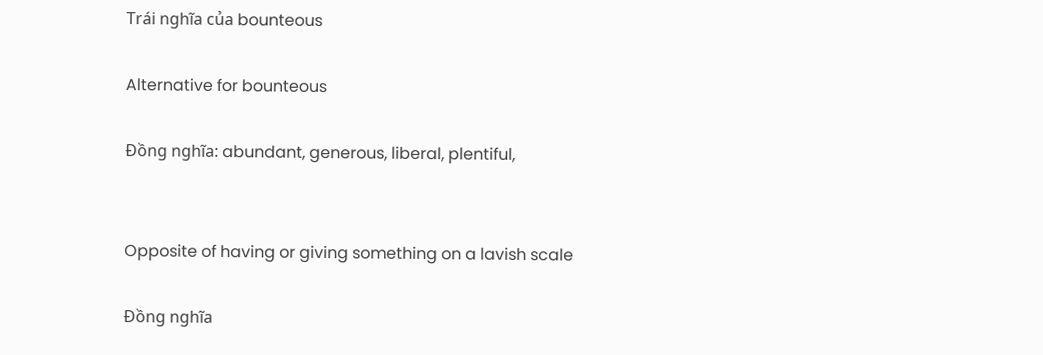Trái nghĩa của bounteous

Alternative for bounteous

Đồng nghĩa: abundant, generous, liberal, plentiful,


Opposite of having or giving something on a lavish scale

Đồng nghĩa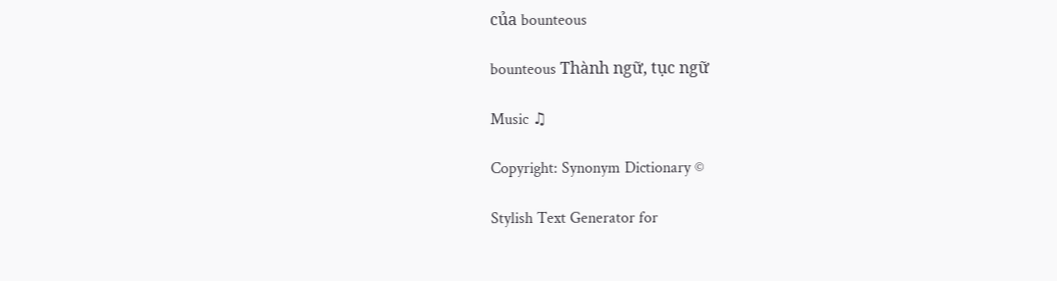của bounteous

bounteous Thành ngữ, tục ngữ

Music ♫

Copyright: Synonym Dictionary ©

Stylish Text Generator for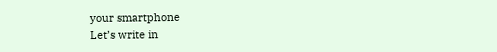your smartphone
Let’s write in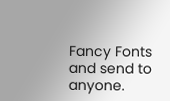Fancy Fonts and send to anyone.